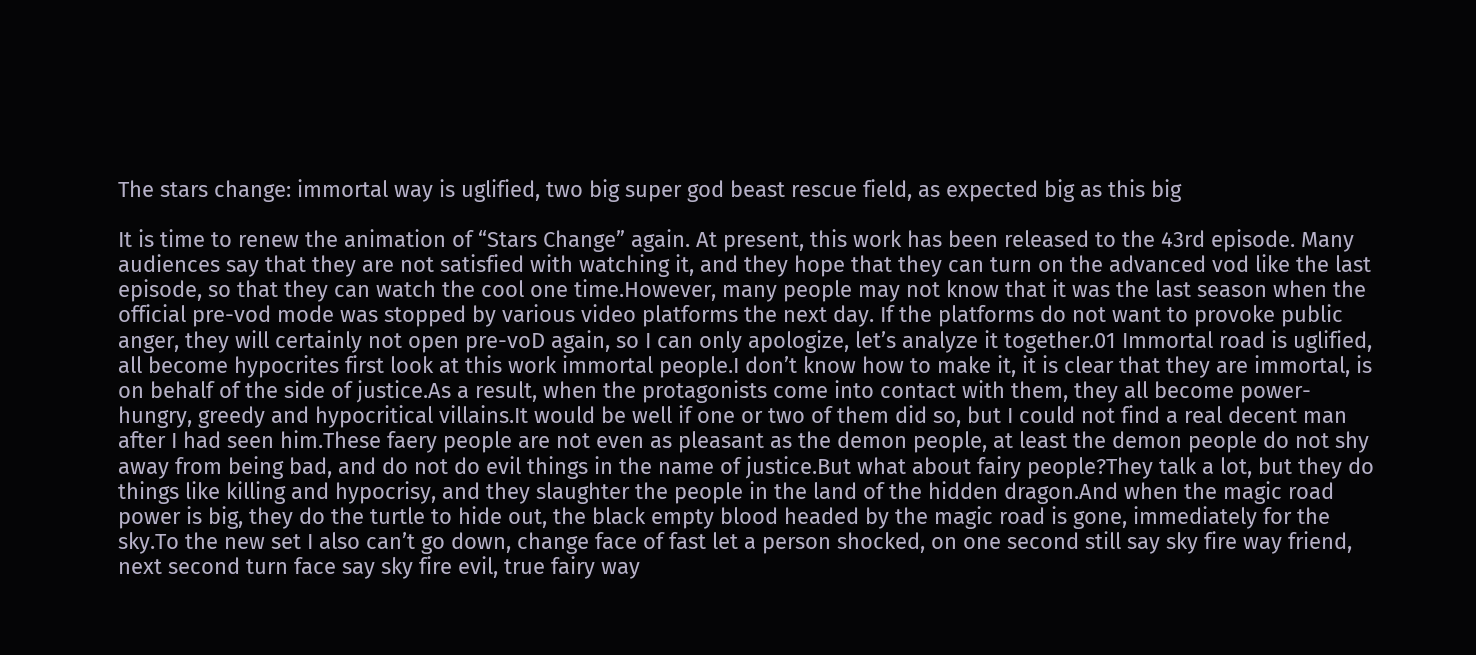The stars change: immortal way is uglified, two big super god beast rescue field, as expected big as this big

It is time to renew the animation of “Stars Change” again. At present, this work has been released to the 43rd episode. Many audiences say that they are not satisfied with watching it, and they hope that they can turn on the advanced vod like the last episode, so that they can watch the cool one time.However, many people may not know that it was the last season when the official pre-vod mode was stopped by various video platforms the next day. If the platforms do not want to provoke public anger, they will certainly not open pre-voD again, so I can only apologize, let’s analyze it together.01 Immortal road is uglified, all become hypocrites first look at this work immortal people.I don’t know how to make it, it is clear that they are immortal, is on behalf of the side of justice.As a result, when the protagonists come into contact with them, they all become power-hungry, greedy and hypocritical villains.It would be well if one or two of them did so, but I could not find a real decent man after I had seen him.These faery people are not even as pleasant as the demon people, at least the demon people do not shy away from being bad, and do not do evil things in the name of justice.But what about fairy people?They talk a lot, but they do things like killing and hypocrisy, and they slaughter the people in the land of the hidden dragon.And when the magic road power is big, they do the turtle to hide out, the black empty blood headed by the magic road is gone, immediately for the sky.To the new set I also can’t go down, change face of fast let a person shocked, on one second still say sky fire way friend, next second turn face say sky fire evil, true fairy way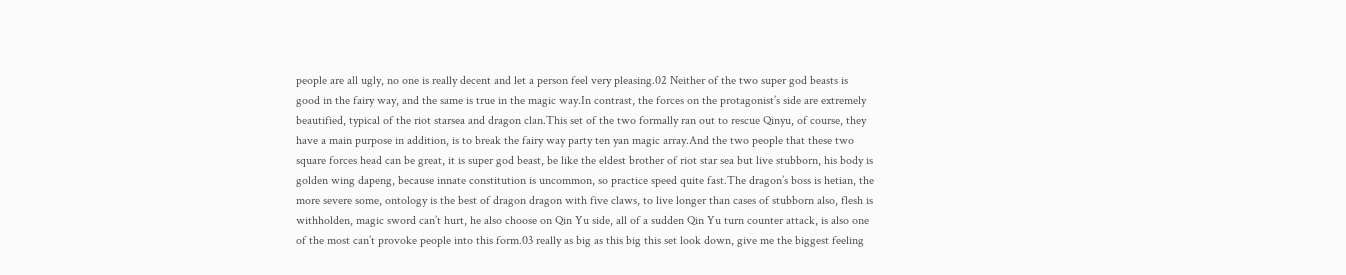people are all ugly, no one is really decent and let a person feel very pleasing.02 Neither of the two super god beasts is good in the fairy way, and the same is true in the magic way.In contrast, the forces on the protagonist’s side are extremely beautified, typical of the riot starsea and dragon clan.This set of the two formally ran out to rescue Qinyu, of course, they have a main purpose in addition, is to break the fairy way party ten yan magic array.And the two people that these two square forces head can be great, it is super god beast, be like the eldest brother of riot star sea but live stubborn, his body is golden wing dapeng, because innate constitution is uncommon, so practice speed quite fast.The dragon’s boss is hetian, the more severe some, ontology is the best of dragon dragon with five claws, to live longer than cases of stubborn also, flesh is withholden, magic sword can’t hurt, he also choose on Qin Yu side, all of a sudden Qin Yu turn counter attack, is also one of the most can’t provoke people into this form.03 really as big as this big this set look down, give me the biggest feeling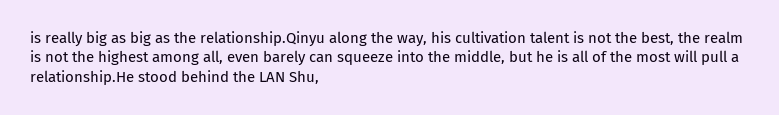is really big as big as the relationship.Qinyu along the way, his cultivation talent is not the best, the realm is not the highest among all, even barely can squeeze into the middle, but he is all of the most will pull a relationship.He stood behind the LAN Shu,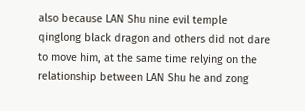also because LAN Shu nine evil temple qinglong black dragon and others did not dare to move him, at the same time relying on the relationship between LAN Shu he and zong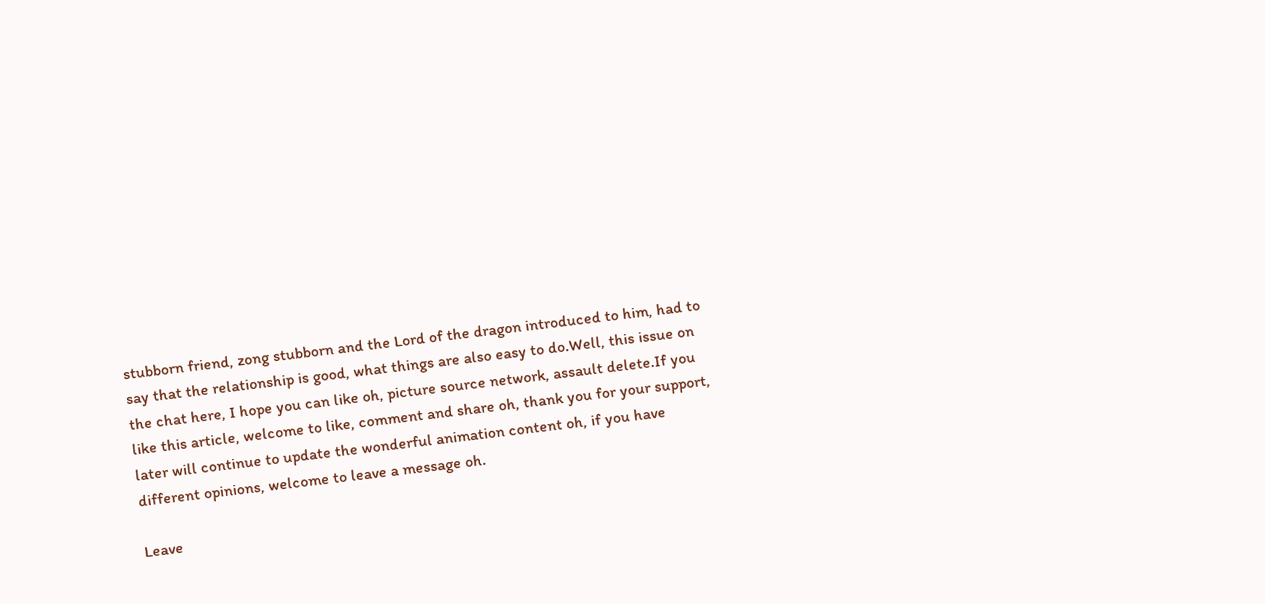stubborn friend, zong stubborn and the Lord of the dragon introduced to him, had to say that the relationship is good, what things are also easy to do.Well, this issue on the chat here, I hope you can like oh, picture source network, assault delete.If you like this article, welcome to like, comment and share oh, thank you for your support, later will continue to update the wonderful animation content oh, if you have different opinions, welcome to leave a message oh.

Leave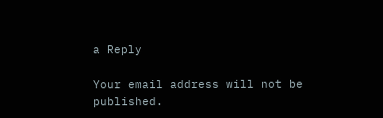a Reply

Your email address will not be published.